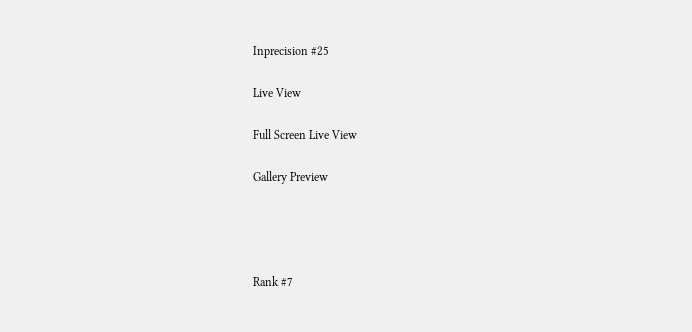Inprecision #25

Live View

Full Screen Live View

Gallery Preview




Rank #7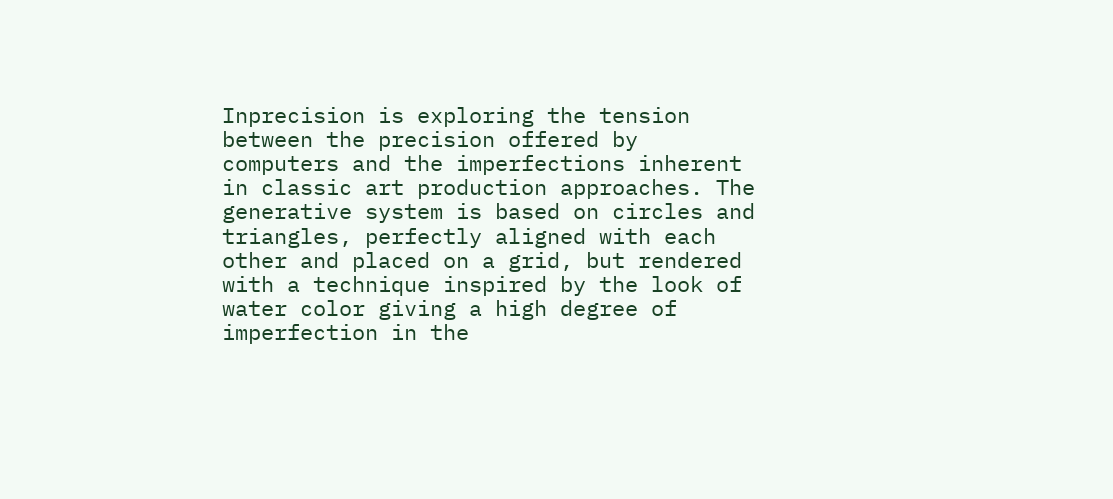Inprecision is exploring the tension between the precision offered by computers and the imperfections inherent in classic art production approaches. The generative system is based on circles and triangles, perfectly aligned with each other and placed on a grid, but rendered with a technique inspired by the look of water color giving a high degree of imperfection in the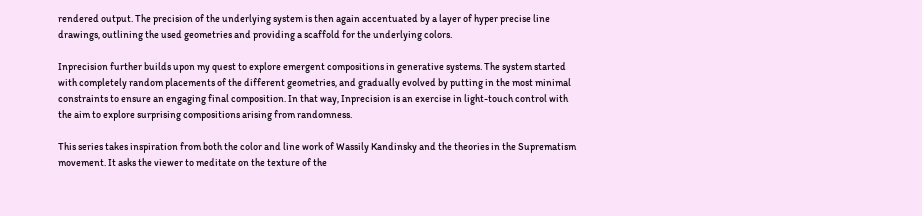rendered output. The precision of the underlying system is then again accentuated by a layer of hyper precise line drawings, outlining the used geometries and providing a scaffold for the underlying colors.

Inprecision further builds upon my quest to explore emergent compositions in generative systems. The system started with completely random placements of the different geometries, and gradually evolved by putting in the most minimal constraints to ensure an engaging final composition. In that way, Inprecision is an exercise in light-touch control with the aim to explore surprising compositions arising from randomness.

This series takes inspiration from both the color and line work of Wassily Kandinsky and the theories in the Suprematism movement. It asks the viewer to meditate on the texture of the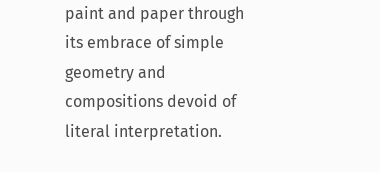paint and paper through its embrace of simple geometry and compositions devoid of literal interpretation.